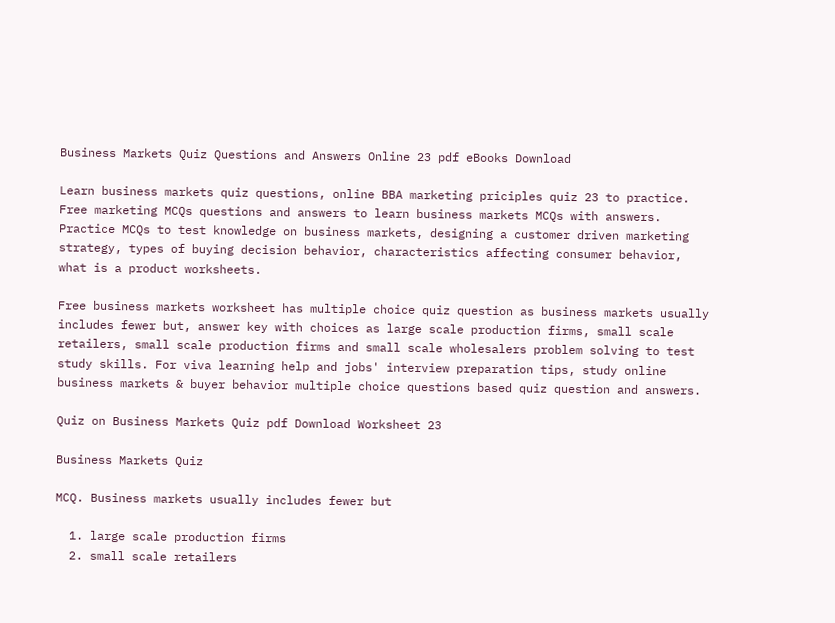Business Markets Quiz Questions and Answers Online 23 pdf eBooks Download

Learn business markets quiz questions, online BBA marketing priciples quiz 23 to practice. Free marketing MCQs questions and answers to learn business markets MCQs with answers. Practice MCQs to test knowledge on business markets, designing a customer driven marketing strategy, types of buying decision behavior, characteristics affecting consumer behavior, what is a product worksheets.

Free business markets worksheet has multiple choice quiz question as business markets usually includes fewer but, answer key with choices as large scale production firms, small scale retailers, small scale production firms and small scale wholesalers problem solving to test study skills. For viva learning help and jobs' interview preparation tips, study online business markets & buyer behavior multiple choice questions based quiz question and answers.

Quiz on Business Markets Quiz pdf Download Worksheet 23

Business Markets Quiz

MCQ. Business markets usually includes fewer but

  1. large scale production firms
  2. small scale retailers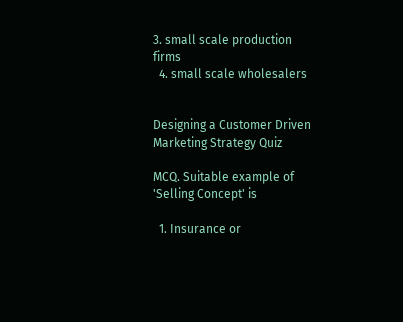3. small scale production firms
  4. small scale wholesalers


Designing a Customer Driven Marketing Strategy Quiz

MCQ. Suitable example of 'Selling Concept' is

  1. Insurance or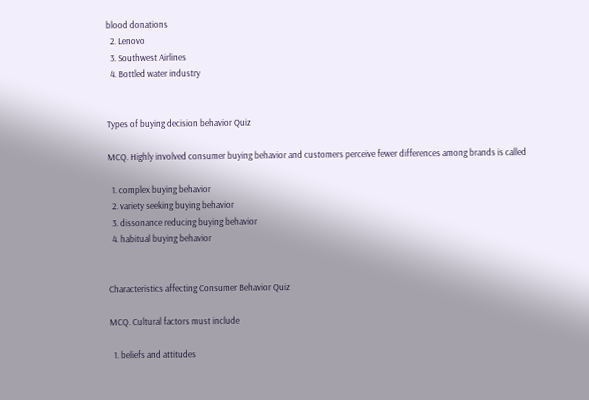blood donations
  2. Lenovo
  3. Southwest Airlines
  4. Bottled water industry


Types of buying decision behavior Quiz

MCQ. Highly involved consumer buying behavior and customers perceive fewer differences among brands is called

  1. complex buying behavior
  2. variety seeking buying behavior
  3. dissonance reducing buying behavior
  4. habitual buying behavior


Characteristics affecting Consumer Behavior Quiz

MCQ. Cultural factors must include

  1. beliefs and attitudes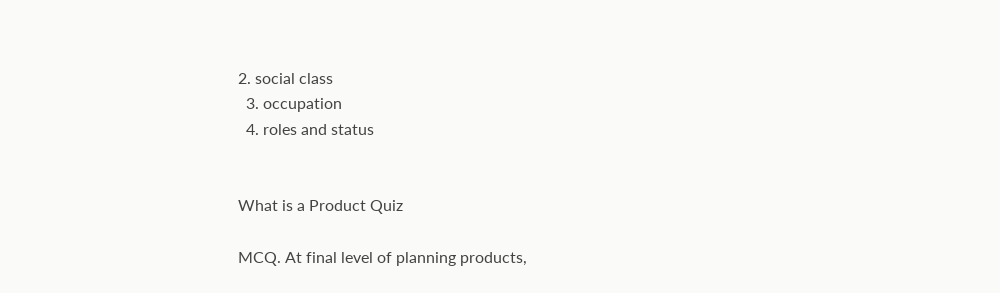2. social class
  3. occupation
  4. roles and status


What is a Product Quiz

MCQ. At final level of planning products,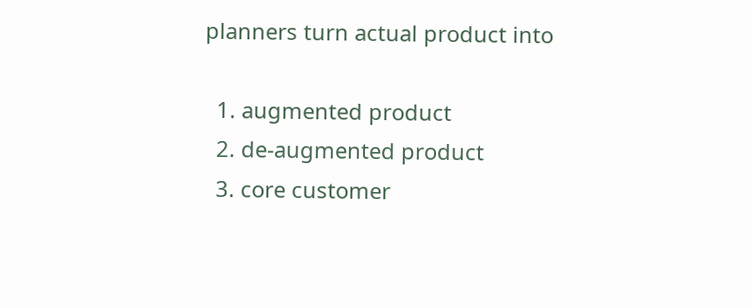planners turn actual product into

  1. augmented product
  2. de-augmented product
  3. core customer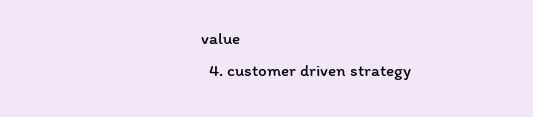value
  4. customer driven strategy